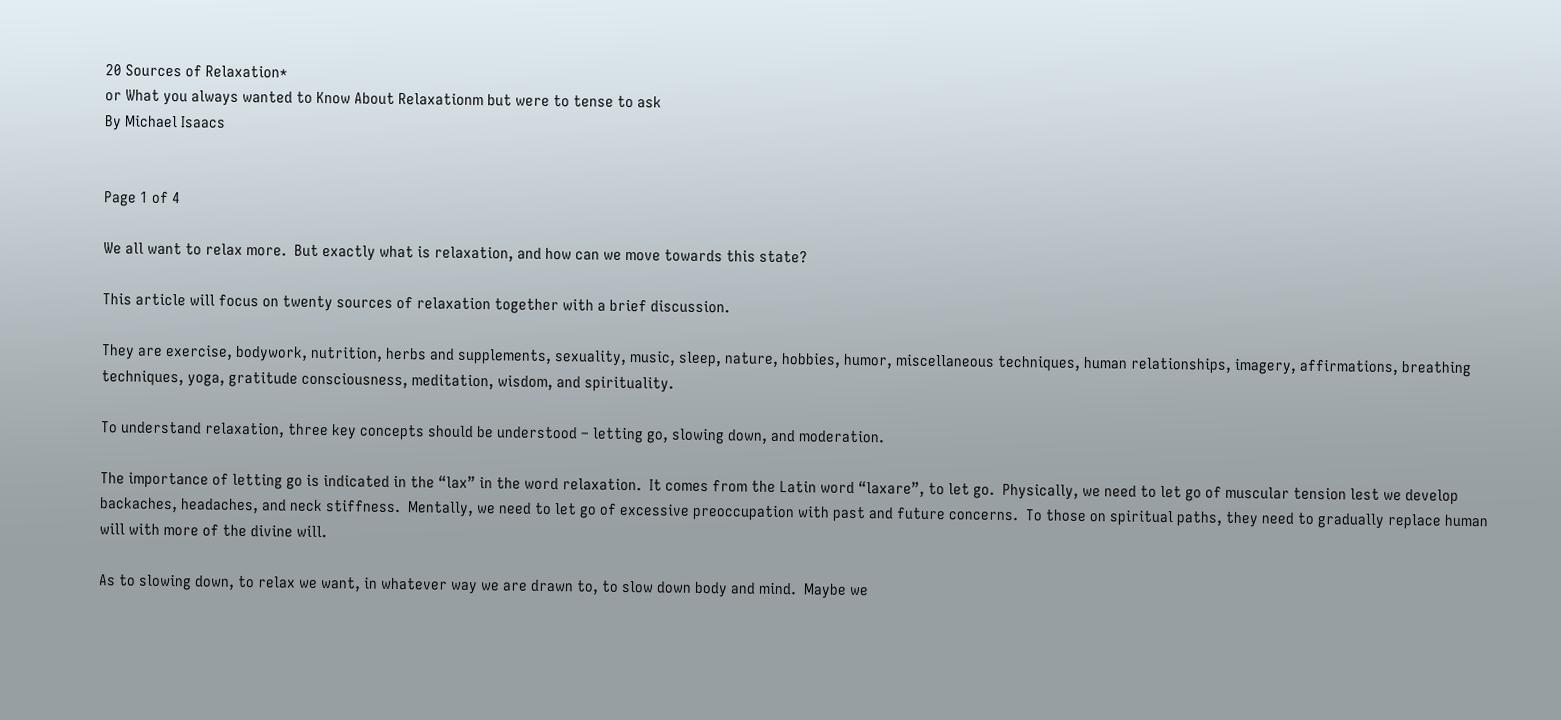20 Sources of Relaxation*
or What you always wanted to Know About Relaxationm but were to tense to ask
By Michael Isaacs


Page 1 of 4

We all want to relax more.  But exactly what is relaxation, and how can we move towards this state?

This article will focus on twenty sources of relaxation together with a brief discussion.

They are exercise, bodywork, nutrition, herbs and supplements, sexuality, music, sleep, nature, hobbies, humor, miscellaneous techniques, human relationships, imagery, affirmations, breathing techniques, yoga, gratitude consciousness, meditation, wisdom, and spirituality.

To understand relaxation, three key concepts should be understood – letting go, slowing down, and moderation.

The importance of letting go is indicated in the “lax” in the word relaxation.  It comes from the Latin word “laxare”, to let go.  Physically, we need to let go of muscular tension lest we develop backaches, headaches, and neck stiffness.  Mentally, we need to let go of excessive preoccupation with past and future concerns.  To those on spiritual paths, they need to gradually replace human will with more of the divine will.

As to slowing down, to relax we want, in whatever way we are drawn to, to slow down body and mind.  Maybe we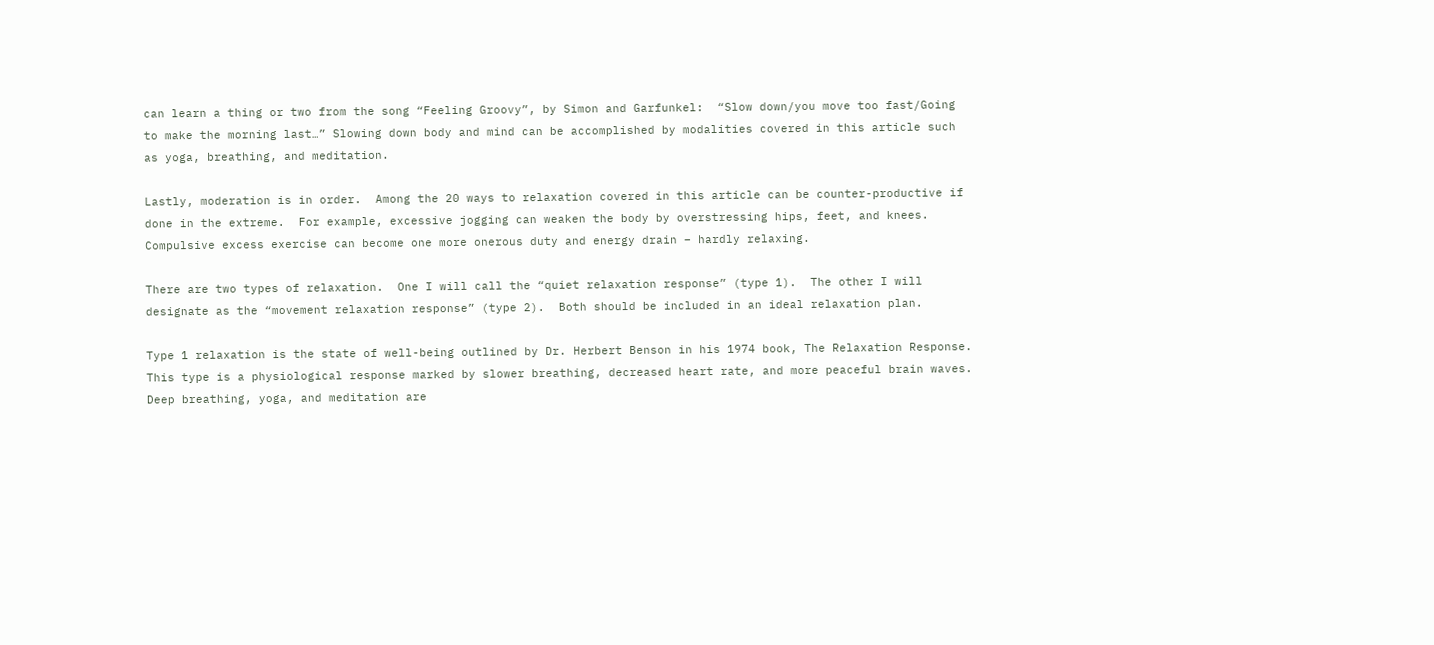can learn a thing or two from the song “Feeling Groovy”, by Simon and Garfunkel:  “Slow down/you move too fast/Going to make the morning last…” Slowing down body and mind can be accomplished by modalities covered in this article such as yoga, breathing, and meditation.

Lastly, moderation is in order.  Among the 20 ways to relaxation covered in this article can be counter-productive if done in the extreme.  For example, excessive jogging can weaken the body by overstressing hips, feet, and knees.  Compulsive excess exercise can become one more onerous duty and energy drain – hardly relaxing.

There are two types of relaxation.  One I will call the “quiet relaxation response” (type 1).  The other I will designate as the “movement relaxation response” (type 2).  Both should be included in an ideal relaxation plan.

Type 1 relaxation is the state of well-being outlined by Dr. Herbert Benson in his 1974 book, The Relaxation Response.  This type is a physiological response marked by slower breathing, decreased heart rate, and more peaceful brain waves.  Deep breathing, yoga, and meditation are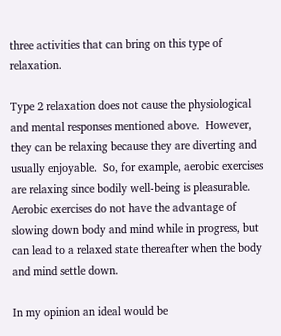three activities that can bring on this type of relaxation.

Type 2 relaxation does not cause the physiological and mental responses mentioned above.  However, they can be relaxing because they are diverting and usually enjoyable.  So, for example, aerobic exercises are relaxing since bodily well-being is pleasurable.  Aerobic exercises do not have the advantage of slowing down body and mind while in progress, but can lead to a relaxed state thereafter when the body and mind settle down.

In my opinion an ideal would be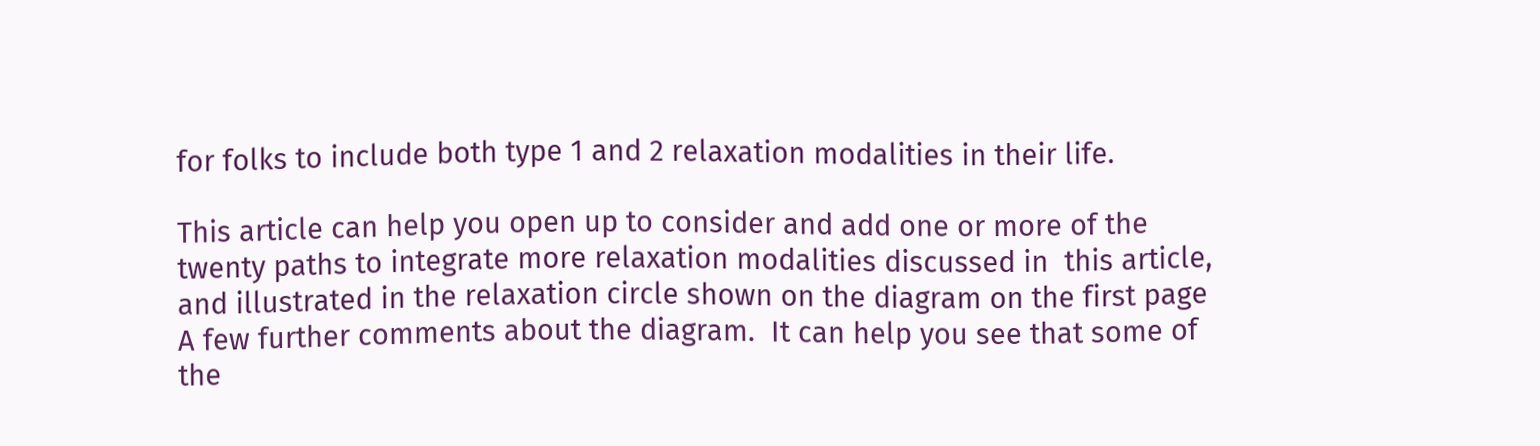for folks to include both type 1 and 2 relaxation modalities in their life.

This article can help you open up to consider and add one or more of the twenty paths to integrate more relaxation modalities discussed in  this article, and illustrated in the relaxation circle shown on the diagram on the first page
A few further comments about the diagram.  It can help you see that some of the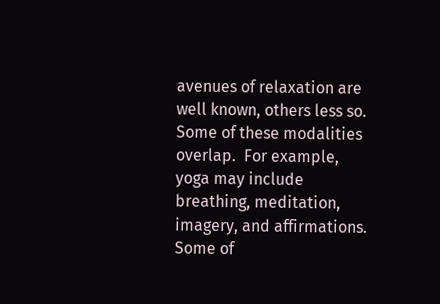avenues of relaxation are well known, others less so.  Some of these modalities overlap.  For example, yoga may include breathing, meditation, imagery, and affirmations.  Some of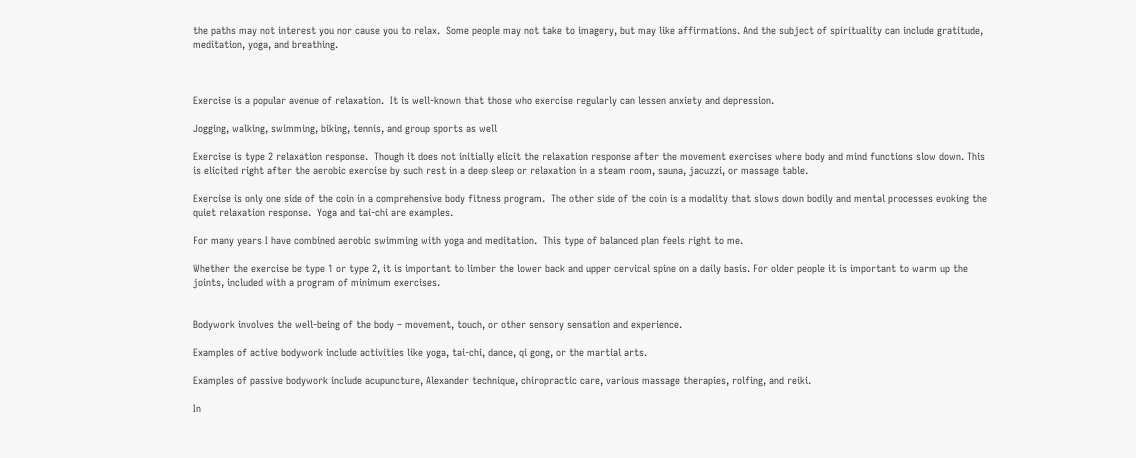the paths may not interest you nor cause you to relax.  Some people may not take to imagery, but may like affirmations. And the subject of spirituality can include gratitude, meditation, yoga, and breathing.



Exercise is a popular avenue of relaxation.  It is well-known that those who exercise regularly can lessen anxiety and depression.

Jogging, walking, swimming, biking, tennis, and group sports as well

Exercise is type 2 relaxation response.  Though it does not initially elicit the relaxation response after the movement exercises where body and mind functions slow down. This is elicited right after the aerobic exercise by such rest in a deep sleep or relaxation in a steam room, sauna, jacuzzi, or massage table.

Exercise is only one side of the coin in a comprehensive body fitness program.  The other side of the coin is a modality that slows down bodily and mental processes evoking the quiet relaxation response.  Yoga and tai-chi are examples.

For many years I have combined aerobic swimming with yoga and meditation.  This type of balanced plan feels right to me.

Whether the exercise be type 1 or type 2, it is important to limber the lower back and upper cervical spine on a daily basis. For older people it is important to warm up the joints, included with a program of minimum exercises.


Bodywork involves the well-being of the body – movement, touch, or other sensory sensation and experience.

Examples of active bodywork include activities like yoga, tai-chi, dance, qi gong, or the martial arts.

Examples of passive bodywork include acupuncture, Alexander technique, chiropractic care, various massage therapies, rolfing, and reiki.

In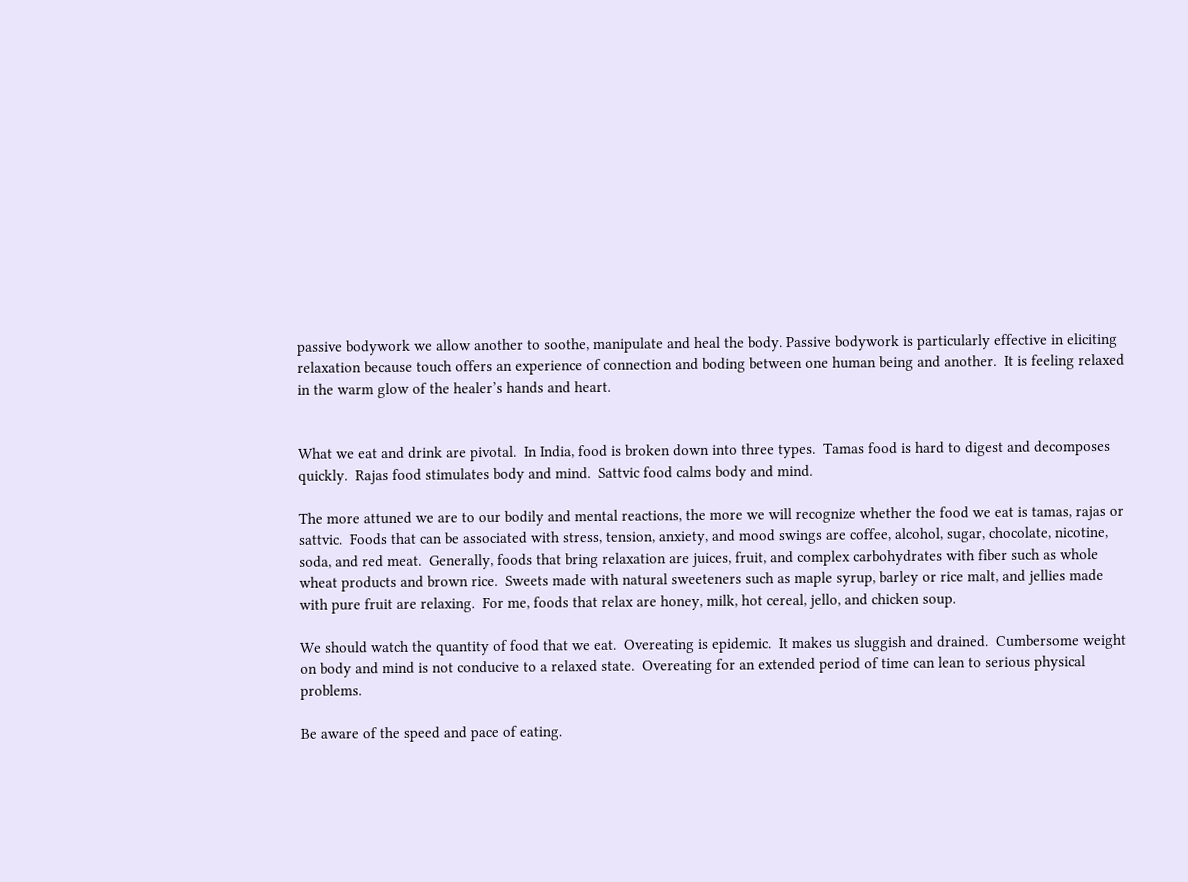passive bodywork we allow another to soothe, manipulate and heal the body. Passive bodywork is particularly effective in eliciting relaxation because touch offers an experience of connection and boding between one human being and another.  It is feeling relaxed in the warm glow of the healer’s hands and heart.


What we eat and drink are pivotal.  In India, food is broken down into three types.  Tamas food is hard to digest and decomposes quickly.  Rajas food stimulates body and mind.  Sattvic food calms body and mind.

The more attuned we are to our bodily and mental reactions, the more we will recognize whether the food we eat is tamas, rajas or sattvic.  Foods that can be associated with stress, tension, anxiety, and mood swings are coffee, alcohol, sugar, chocolate, nicotine, soda, and red meat.  Generally, foods that bring relaxation are juices, fruit, and complex carbohydrates with fiber such as whole wheat products and brown rice.  Sweets made with natural sweeteners such as maple syrup, barley or rice malt, and jellies made with pure fruit are relaxing.  For me, foods that relax are honey, milk, hot cereal, jello, and chicken soup.

We should watch the quantity of food that we eat.  Overeating is epidemic.  It makes us sluggish and drained.  Cumbersome weight on body and mind is not conducive to a relaxed state.  Overeating for an extended period of time can lean to serious physical problems.

Be aware of the speed and pace of eating.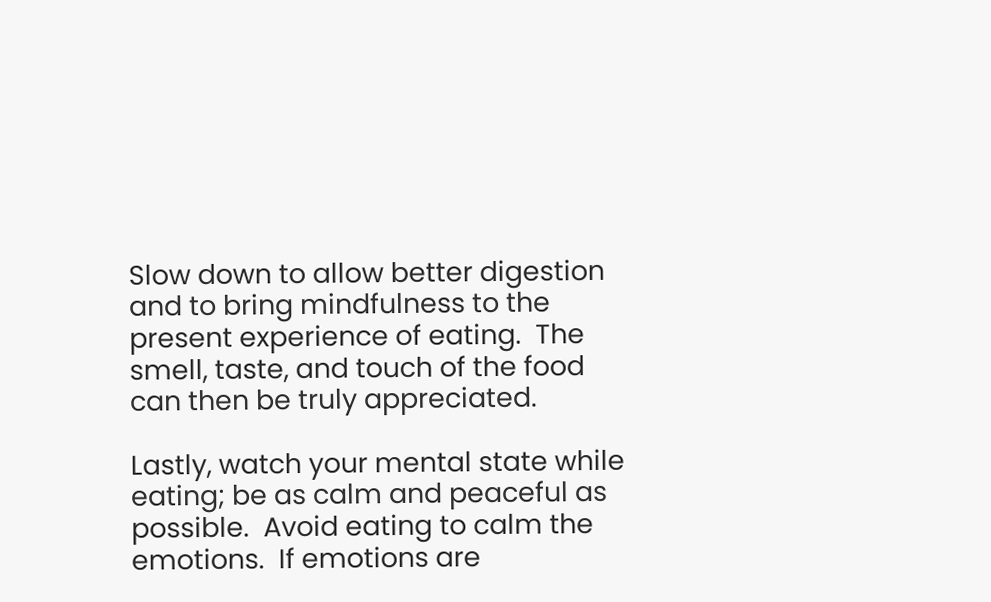Slow down to allow better digestion and to bring mindfulness to the present experience of eating.  The smell, taste, and touch of the food can then be truly appreciated.

Lastly, watch your mental state while eating; be as calm and peaceful as possible.  Avoid eating to calm the emotions.  If emotions are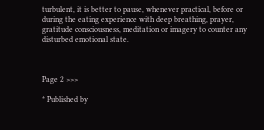turbulent, it is better to pause, whenever practical, before or during the eating experience with deep breathing, prayer, gratitude consciousness, meditation or imagery to counter any disturbed emotional state.



Page 2 >>>

* Published by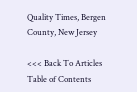Quality Times, Bergen County, New Jersey

<<< Back To Articles Table of Contents